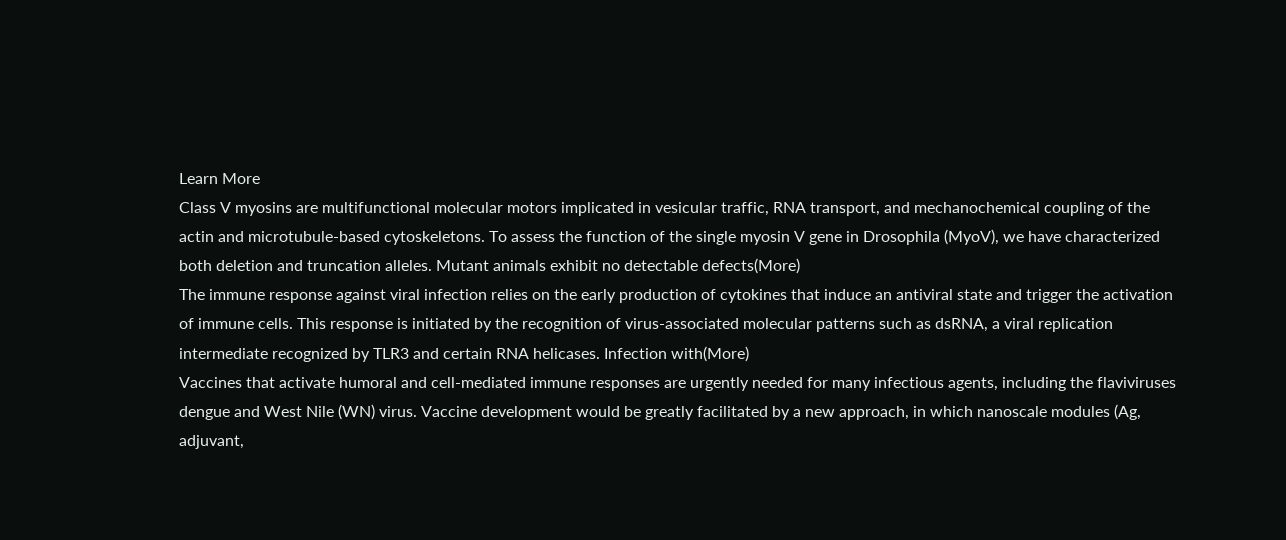Learn More
Class V myosins are multifunctional molecular motors implicated in vesicular traffic, RNA transport, and mechanochemical coupling of the actin and microtubule-based cytoskeletons. To assess the function of the single myosin V gene in Drosophila (MyoV), we have characterized both deletion and truncation alleles. Mutant animals exhibit no detectable defects(More)
The immune response against viral infection relies on the early production of cytokines that induce an antiviral state and trigger the activation of immune cells. This response is initiated by the recognition of virus-associated molecular patterns such as dsRNA, a viral replication intermediate recognized by TLR3 and certain RNA helicases. Infection with(More)
Vaccines that activate humoral and cell-mediated immune responses are urgently needed for many infectious agents, including the flaviviruses dengue and West Nile (WN) virus. Vaccine development would be greatly facilitated by a new approach, in which nanoscale modules (Ag, adjuvant,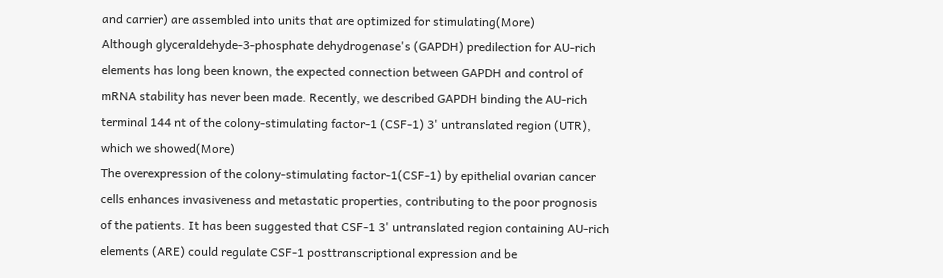and carrier) are assembled into units that are optimized for stimulating(More)
Although glyceraldehyde-3-phosphate dehydrogenase's (GAPDH) predilection for AU-rich elements has long been known, the expected connection between GAPDH and control of mRNA stability has never been made. Recently, we described GAPDH binding the AU-rich terminal 144 nt of the colony-stimulating factor-1 (CSF-1) 3' untranslated region (UTR), which we showed(More)
The overexpression of the colony-stimulating factor-1(CSF-1) by epithelial ovarian cancer cells enhances invasiveness and metastatic properties, contributing to the poor prognosis of the patients. It has been suggested that CSF-1 3' untranslated region containing AU-rich elements (ARE) could regulate CSF-1 posttranscriptional expression and be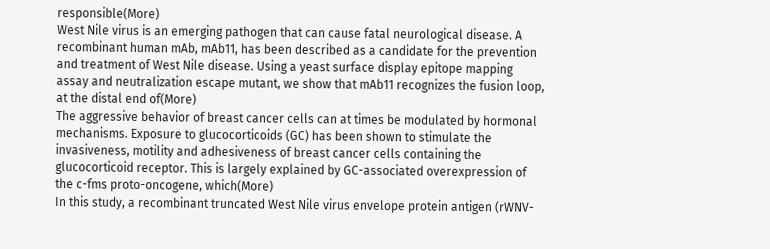responsible(More)
West Nile virus is an emerging pathogen that can cause fatal neurological disease. A recombinant human mAb, mAb11, has been described as a candidate for the prevention and treatment of West Nile disease. Using a yeast surface display epitope mapping assay and neutralization escape mutant, we show that mAb11 recognizes the fusion loop, at the distal end of(More)
The aggressive behavior of breast cancer cells can at times be modulated by hormonal mechanisms. Exposure to glucocorticoids (GC) has been shown to stimulate the invasiveness, motility and adhesiveness of breast cancer cells containing the glucocorticoid receptor. This is largely explained by GC-associated overexpression of the c-fms proto-oncogene, which(More)
In this study, a recombinant truncated West Nile virus envelope protein antigen (rWNV-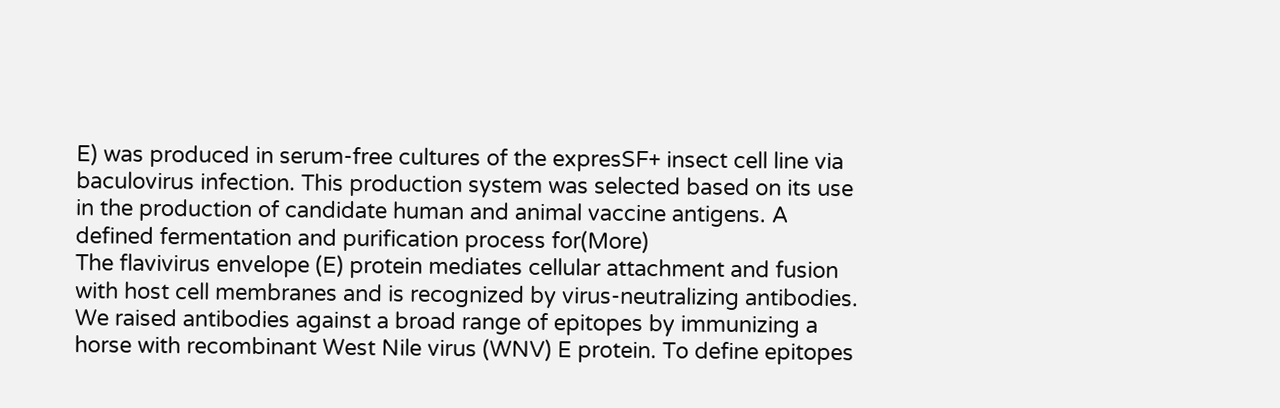E) was produced in serum-free cultures of the expresSF+ insect cell line via baculovirus infection. This production system was selected based on its use in the production of candidate human and animal vaccine antigens. A defined fermentation and purification process for(More)
The flavivirus envelope (E) protein mediates cellular attachment and fusion with host cell membranes and is recognized by virus-neutralizing antibodies. We raised antibodies against a broad range of epitopes by immunizing a horse with recombinant West Nile virus (WNV) E protein. To define epitopes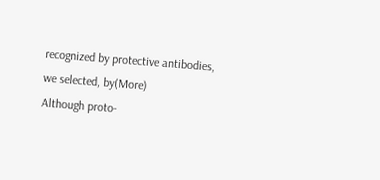recognized by protective antibodies, we selected, by(More)
Although proto-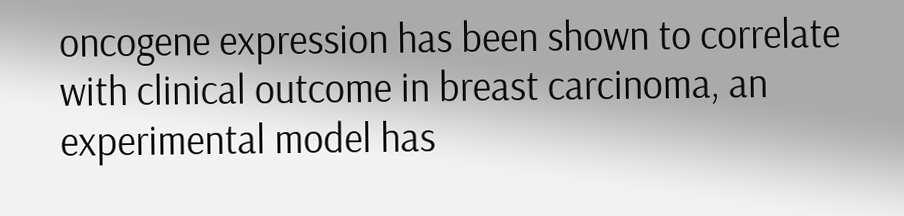oncogene expression has been shown to correlate with clinical outcome in breast carcinoma, an experimental model has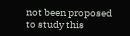not been proposed to study this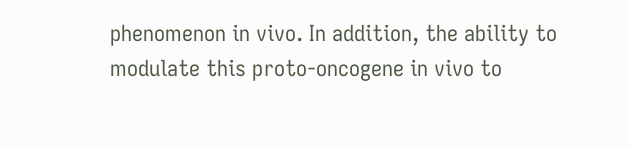phenomenon in vivo. In addition, the ability to modulate this proto-oncogene in vivo to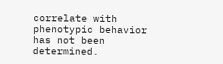correlate with phenotypic behavior has not been determined.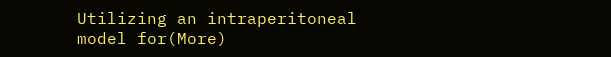Utilizing an intraperitoneal model for(More)